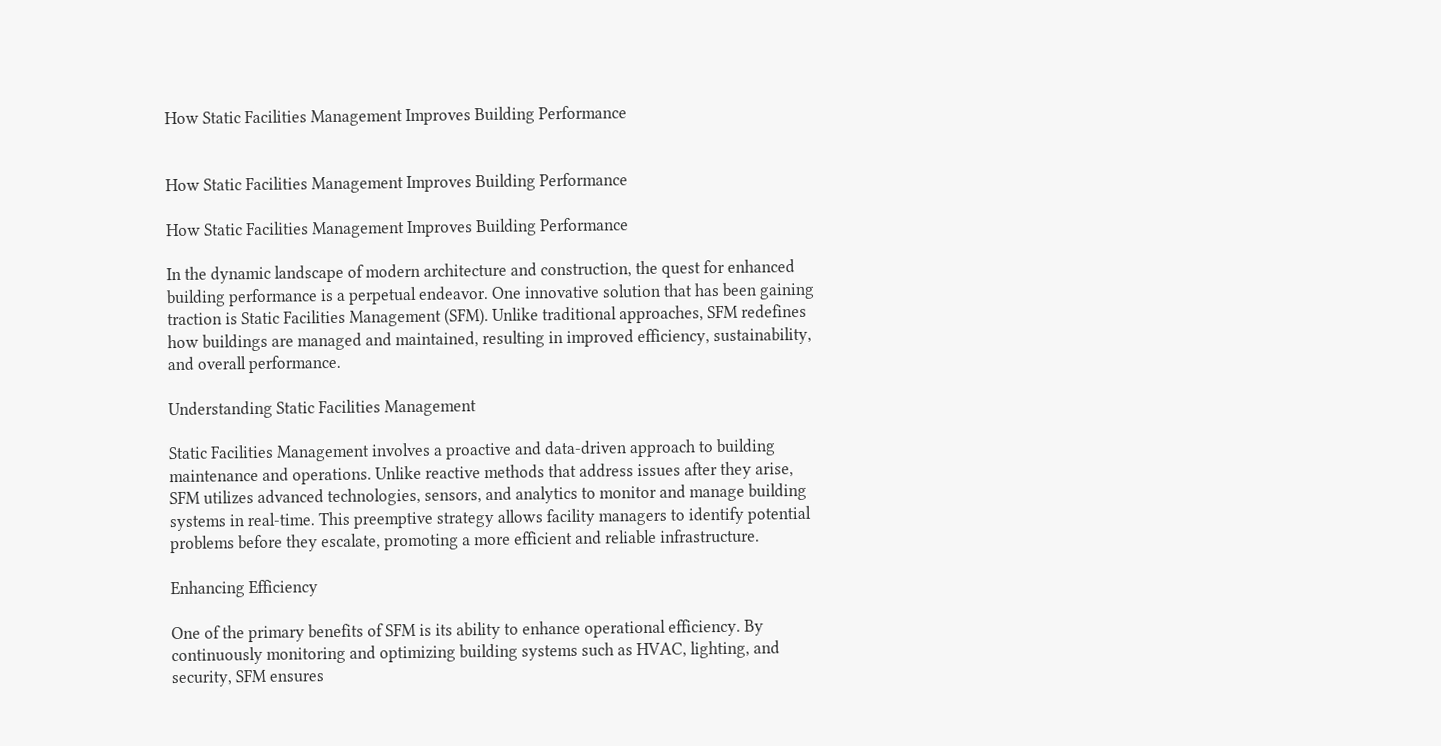How Static Facilities Management Improves Building Performance


How Static Facilities Management Improves Building Performance

How Static Facilities Management Improves Building Performance

In the dynamic landscape of modern architecture and construction, the quest for enhanced building performance is a perpetual endeavor. One innovative solution that has been gaining traction is Static Facilities Management (SFM). Unlike traditional approaches, SFM redefines how buildings are managed and maintained, resulting in improved efficiency, sustainability, and overall performance.

Understanding Static Facilities Management

Static Facilities Management involves a proactive and data-driven approach to building maintenance and operations. Unlike reactive methods that address issues after they arise, SFM utilizes advanced technologies, sensors, and analytics to monitor and manage building systems in real-time. This preemptive strategy allows facility managers to identify potential problems before they escalate, promoting a more efficient and reliable infrastructure.

Enhancing Efficiency

One of the primary benefits of SFM is its ability to enhance operational efficiency. By continuously monitoring and optimizing building systems such as HVAC, lighting, and security, SFM ensures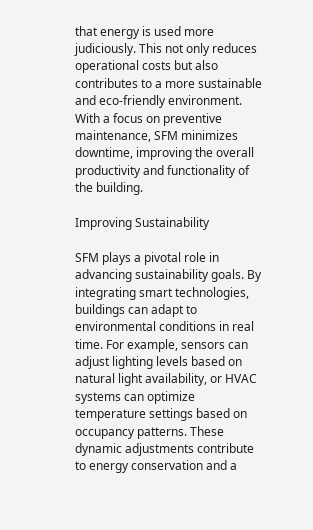that energy is used more judiciously. This not only reduces operational costs but also contributes to a more sustainable and eco-friendly environment. With a focus on preventive maintenance, SFM minimizes downtime, improving the overall productivity and functionality of the building.

Improving Sustainability

SFM plays a pivotal role in advancing sustainability goals. By integrating smart technologies, buildings can adapt to environmental conditions in real time. For example, sensors can adjust lighting levels based on natural light availability, or HVAC systems can optimize temperature settings based on occupancy patterns. These dynamic adjustments contribute to energy conservation and a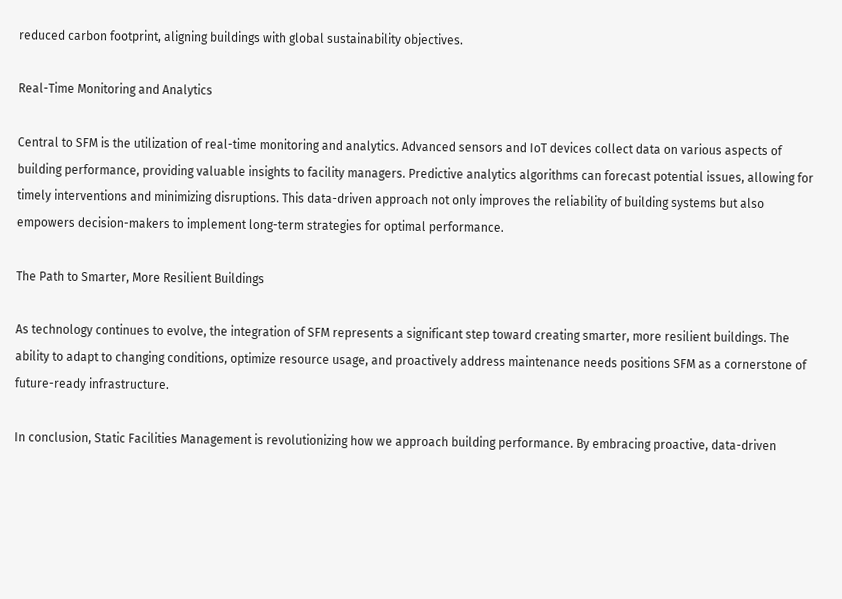reduced carbon footprint, aligning buildings with global sustainability objectives.

Real-Time Monitoring and Analytics

Central to SFM is the utilization of real-time monitoring and analytics. Advanced sensors and IoT devices collect data on various aspects of building performance, providing valuable insights to facility managers. Predictive analytics algorithms can forecast potential issues, allowing for timely interventions and minimizing disruptions. This data-driven approach not only improves the reliability of building systems but also empowers decision-makers to implement long-term strategies for optimal performance.

The Path to Smarter, More Resilient Buildings

As technology continues to evolve, the integration of SFM represents a significant step toward creating smarter, more resilient buildings. The ability to adapt to changing conditions, optimize resource usage, and proactively address maintenance needs positions SFM as a cornerstone of future-ready infrastructure.

In conclusion, Static Facilities Management is revolutionizing how we approach building performance. By embracing proactive, data-driven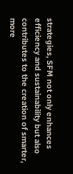strategies, SFM not only enhances efficiency and sustainability but also contributes to the creation of smarter, more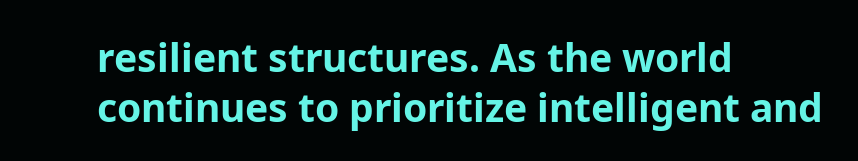resilient structures. As the world continues to prioritize intelligent and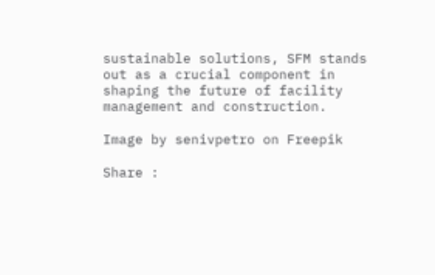sustainable solutions, SFM stands out as a crucial component in shaping the future of facility management and construction.

Image by senivpetro on Freepik

Share :